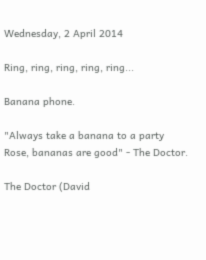Wednesday, 2 April 2014

Ring, ring, ring, ring, ring...

Banana phone.

"Always take a banana to a party Rose, bananas are good" - The Doctor.

The Doctor (David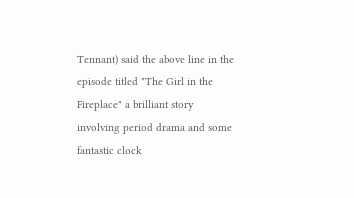Tennant) said the above line in the episode titled "The Girl in the Fireplace" a brilliant story involving period drama and some fantastic clock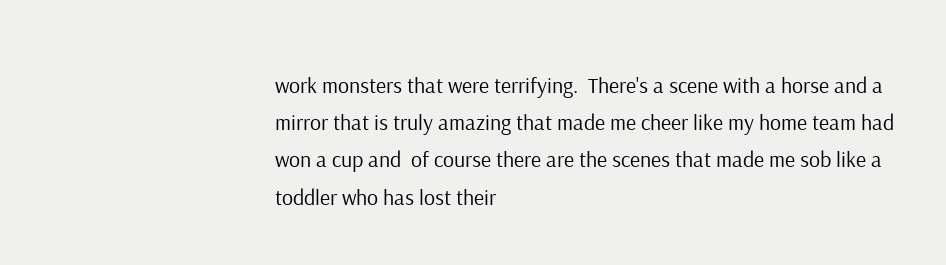work monsters that were terrifying.  There's a scene with a horse and a mirror that is truly amazing that made me cheer like my home team had won a cup and  of course there are the scenes that made me sob like a toddler who has lost their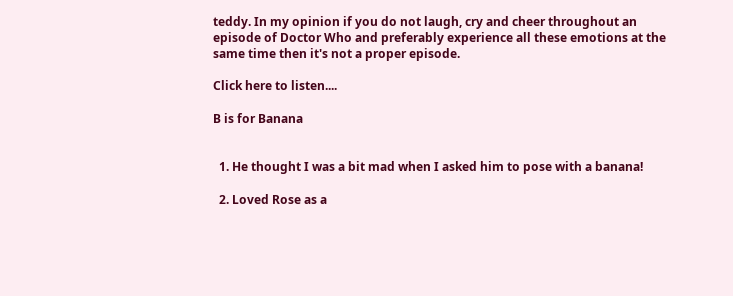teddy. In my opinion if you do not laugh, cry and cheer throughout an episode of Doctor Who and preferably experience all these emotions at the same time then it's not a proper episode.

Click here to listen....

B is for Banana


  1. He thought I was a bit mad when I asked him to pose with a banana!

  2. Loved Rose as a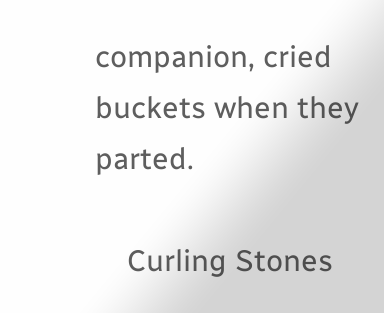companion, cried buckets when they parted.

    Curling Stones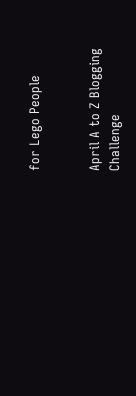for Lego People


April A to Z Blogging Challenge